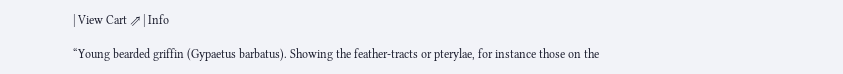| View Cart ⇗ | Info

“Young bearded griffin (Gypaetus barbatus). Showing the feather-tracts or pterylae, for instance those on the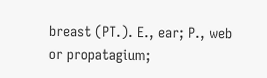breast (PT.). E., ear; P., web or propatagium;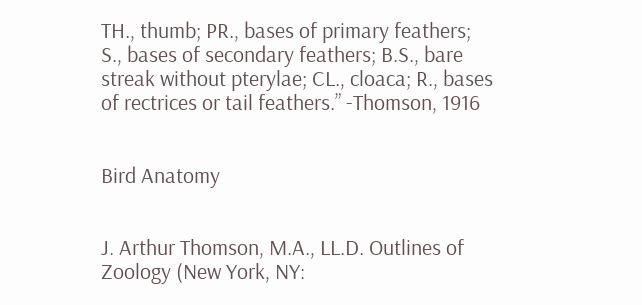TH., thumb; PR., bases of primary feathers; S., bases of secondary feathers; B.S., bare streak without pterylae; CL., cloaca; R., bases of rectrices or tail feathers.” -Thomson, 1916


Bird Anatomy


J. Arthur Thomson, M.A., LL.D. Outlines of Zoology (New York, NY: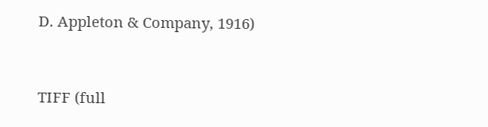D. Appleton & Company, 1916)


TIFF (full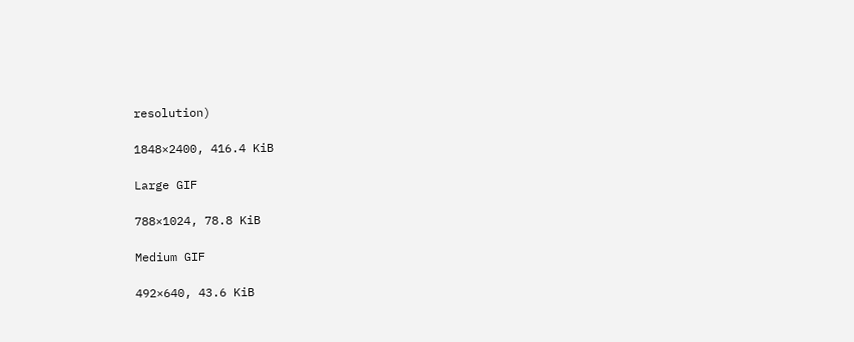resolution)

1848×2400, 416.4 KiB

Large GIF

788×1024, 78.8 KiB

Medium GIF

492×640, 43.6 KiB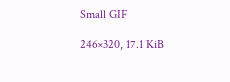Small GIF

246×320, 17.1 KiB